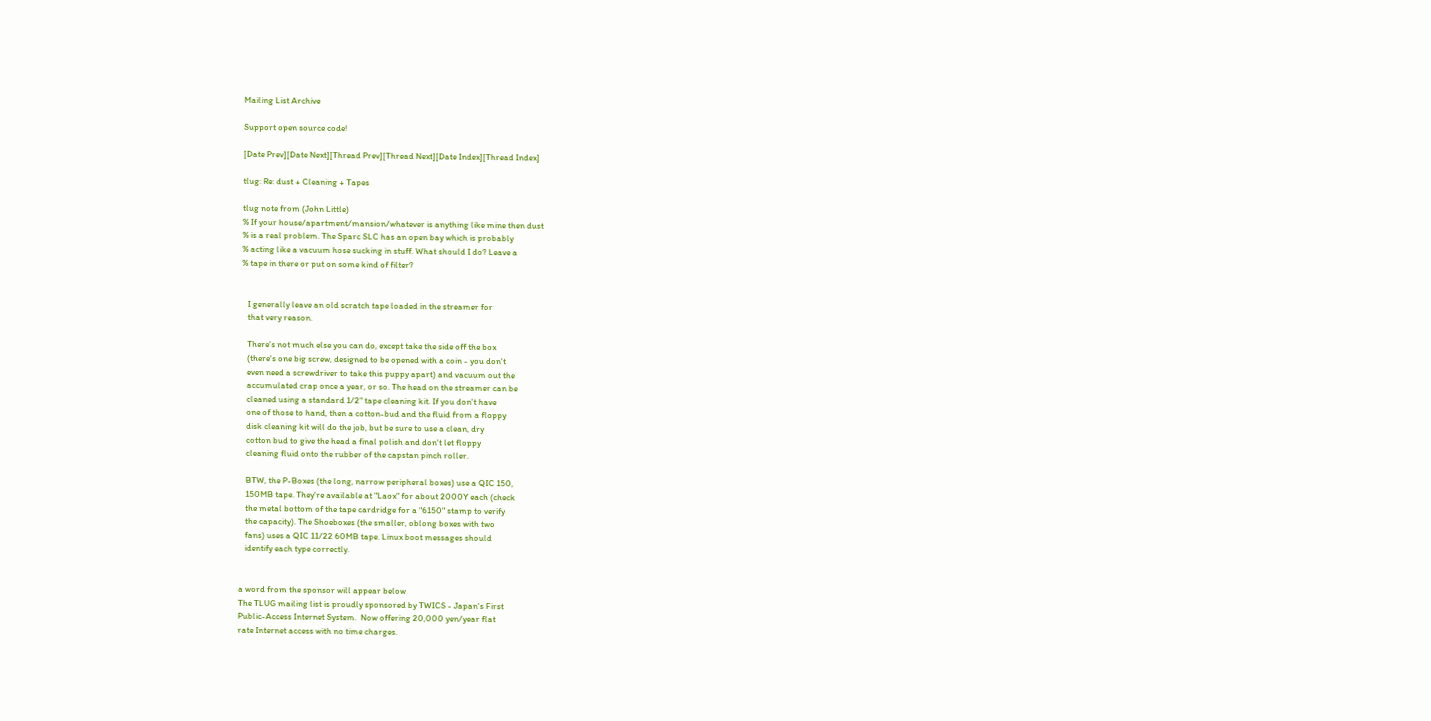Mailing List Archive

Support open source code!

[Date Prev][Date Next][Thread Prev][Thread Next][Date Index][Thread Index]

tlug: Re: dust + Cleaning + Tapes

tlug note from (John Little)
% If your house/apartment/mansion/whatever is anything like mine then dust
% is a real problem. The Sparc SLC has an open bay which is probably
% acting like a vacuum hose sucking in stuff. What should I do? Leave a
% tape in there or put on some kind of filter?


   I generally leave an old scratch tape loaded in the streamer for
   that very reason.

   There's not much else you can do, except take the side off the box
   (there's one big screw, designed to be opened with a coin - you don't
   even need a screwdriver to take this puppy apart) and vacuum out the
   accumulated crap once a year, or so. The head on the streamer can be
   cleaned using a standard 1/2" tape cleaning kit. If you don't have
   one of those to hand, then a cotton-bud and the fluid from a floppy
   disk cleaning kit will do the job, but be sure to use a clean, dry
   cotton bud to give the head a final polish and don't let floppy
   cleaning fluid onto the rubber of the capstan pinch roller.

   BTW, the P-Boxes (the long, narrow peripheral boxes) use a QIC 150,
   150MB tape. They're available at "Laox" for about 2000Y each (check
   the metal bottom of the tape cardridge for a "6150" stamp to verify
   the capacity). The Shoeboxes (the smaller, oblong boxes with two
   fans) uses a QIC 11/22 60MB tape. Linux boot messages should
   identify each type correctly.


a word from the sponsor will appear below
The TLUG mailing list is proudly sponsored by TWICS - Japan's First
Public-Access Internet System.  Now offering 20,000 yen/year flat
rate Internet access with no time charges.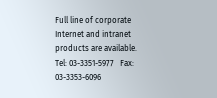Full line of corporate
Internet and intranet products are available.
Tel: 03-3351-5977   Fax: 03-3353-6096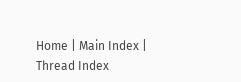Home | Main Index | Thread Index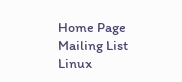Home Page Mailing List Linux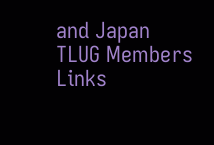and Japan TLUG Members Links